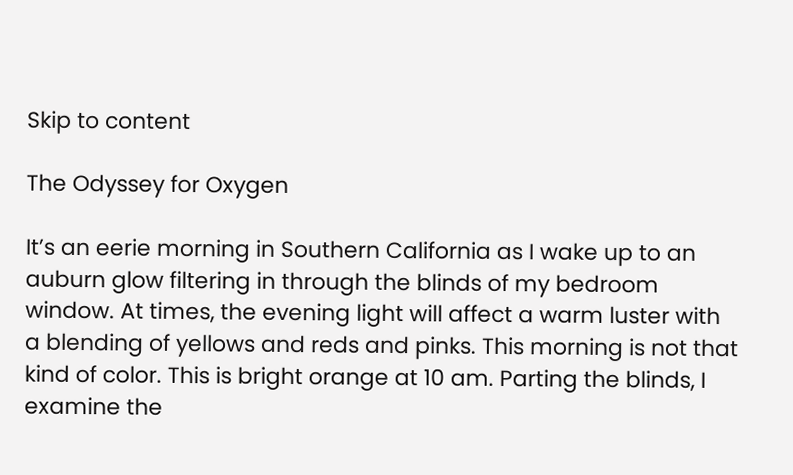Skip to content

The Odyssey for Oxygen

It’s an eerie morning in Southern California as I wake up to an auburn glow filtering in through the blinds of my bedroom window. At times, the evening light will affect a warm luster with a blending of yellows and reds and pinks. This morning is not that kind of color. This is bright orange at 10 am. Parting the blinds, I examine the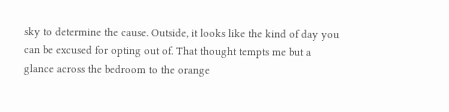sky to determine the cause. Outside, it looks like the kind of day you can be excused for opting out of. That thought tempts me but a glance across the bedroom to the orange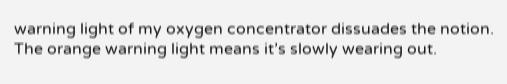warning light of my oxygen concentrator dissuades the notion. The orange warning light means it’s slowly wearing out.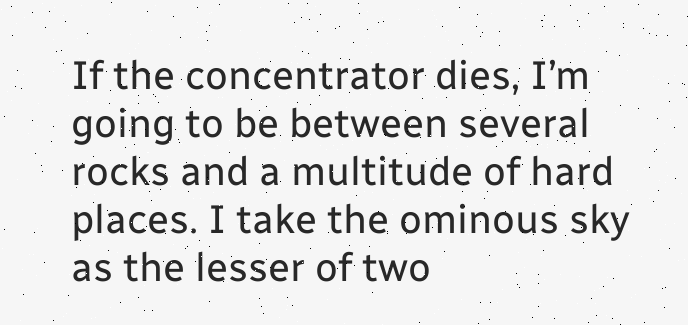If the concentrator dies, I’m going to be between several rocks and a multitude of hard places. I take the ominous sky as the lesser of two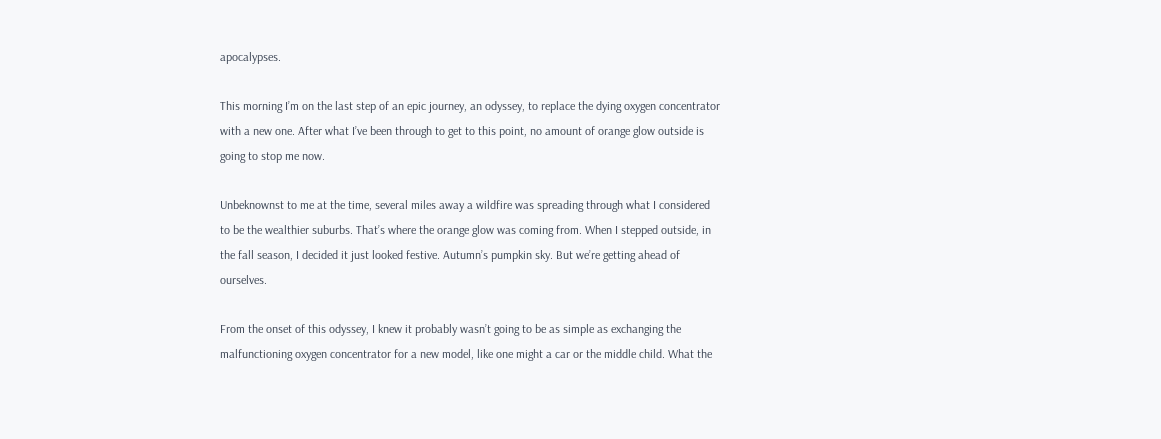apocalypses.

This morning I’m on the last step of an epic journey, an odyssey, to replace the dying oxygen concentrator with a new one. After what I’ve been through to get to this point, no amount of orange glow outside is going to stop me now.

Unbeknownst to me at the time, several miles away a wildfire was spreading through what I considered to be the wealthier suburbs. That’s where the orange glow was coming from. When I stepped outside, in the fall season, I decided it just looked festive. Autumn’s pumpkin sky. But we’re getting ahead of ourselves.

From the onset of this odyssey, I knew it probably wasn’t going to be as simple as exchanging the malfunctioning oxygen concentrator for a new model, like one might a car or the middle child. What the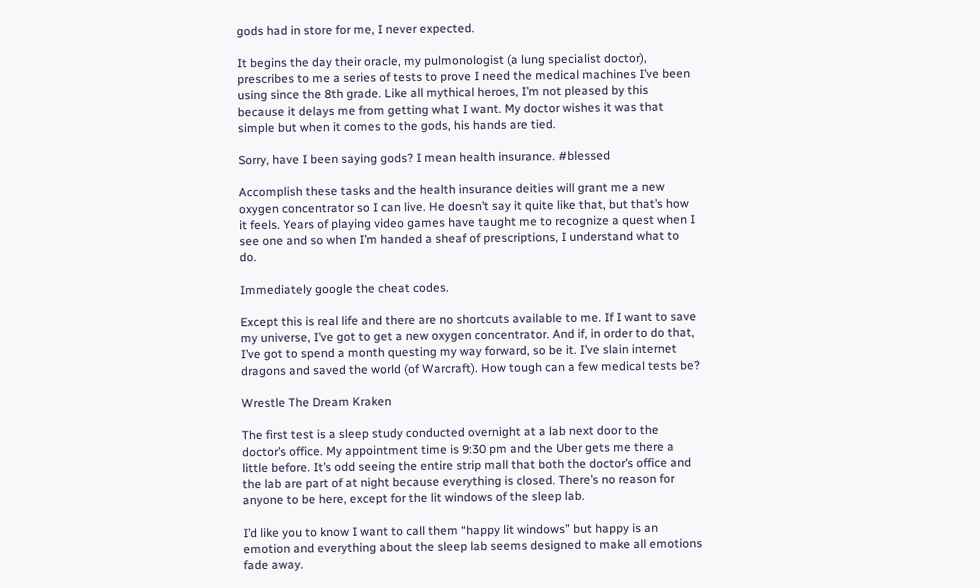gods had in store for me, I never expected.

It begins the day their oracle, my pulmonologist (a lung specialist doctor), prescribes to me a series of tests to prove I need the medical machines I’ve been using since the 8th grade. Like all mythical heroes, I’m not pleased by this because it delays me from getting what I want. My doctor wishes it was that simple but when it comes to the gods, his hands are tied.

Sorry, have I been saying gods? I mean health insurance. #blessed

Accomplish these tasks and the health insurance deities will grant me a new oxygen concentrator so I can live. He doesn’t say it quite like that, but that’s how it feels. Years of playing video games have taught me to recognize a quest when I see one and so when I’m handed a sheaf of prescriptions, I understand what to do.

Immediately google the cheat codes.

Except this is real life and there are no shortcuts available to me. If I want to save my universe, I’ve got to get a new oxygen concentrator. And if, in order to do that, I’ve got to spend a month questing my way forward, so be it. I’ve slain internet dragons and saved the world (of Warcraft). How tough can a few medical tests be?

Wrestle The Dream Kraken

The first test is a sleep study conducted overnight at a lab next door to the doctor’s office. My appointment time is 9:30 pm and the Uber gets me there a little before. It’s odd seeing the entire strip mall that both the doctor’s office and the lab are part of at night because everything is closed. There’s no reason for anyone to be here, except for the lit windows of the sleep lab.

I’d like you to know I want to call them “happy lit windows” but happy is an emotion and everything about the sleep lab seems designed to make all emotions fade away.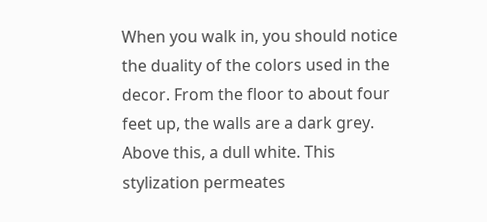When you walk in, you should notice the duality of the colors used in the decor. From the floor to about four feet up, the walls are a dark grey. Above this, a dull white. This stylization permeates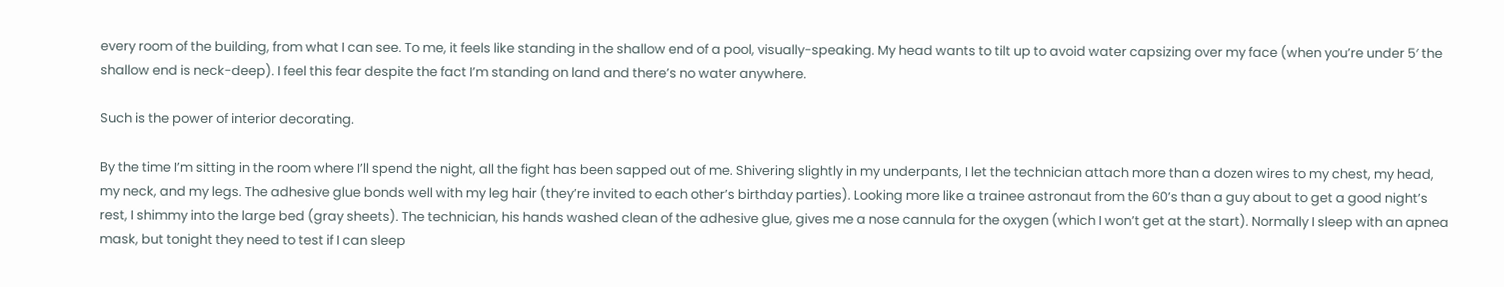every room of the building, from what I can see. To me, it feels like standing in the shallow end of a pool, visually-speaking. My head wants to tilt up to avoid water capsizing over my face (when you’re under 5′ the shallow end is neck-deep). I feel this fear despite the fact I’m standing on land and there’s no water anywhere.

Such is the power of interior decorating.

By the time I’m sitting in the room where I’ll spend the night, all the fight has been sapped out of me. Shivering slightly in my underpants, I let the technician attach more than a dozen wires to my chest, my head, my neck, and my legs. The adhesive glue bonds well with my leg hair (they’re invited to each other’s birthday parties). Looking more like a trainee astronaut from the 60’s than a guy about to get a good night’s rest, I shimmy into the large bed (gray sheets). The technician, his hands washed clean of the adhesive glue, gives me a nose cannula for the oxygen (which I won’t get at the start). Normally I sleep with an apnea mask, but tonight they need to test if I can sleep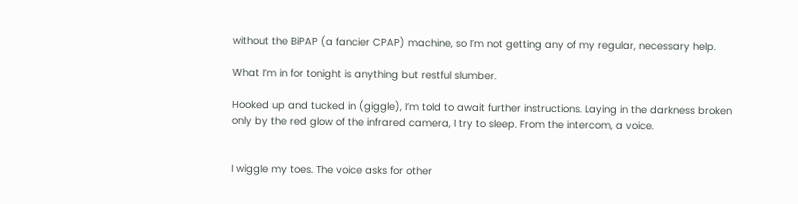without the BiPAP (a fancier CPAP) machine, so I’m not getting any of my regular, necessary help.

What I’m in for tonight is anything but restful slumber.

Hooked up and tucked in (giggle), I’m told to await further instructions. Laying in the darkness broken only by the red glow of the infrared camera, I try to sleep. From the intercom, a voice.


I wiggle my toes. The voice asks for other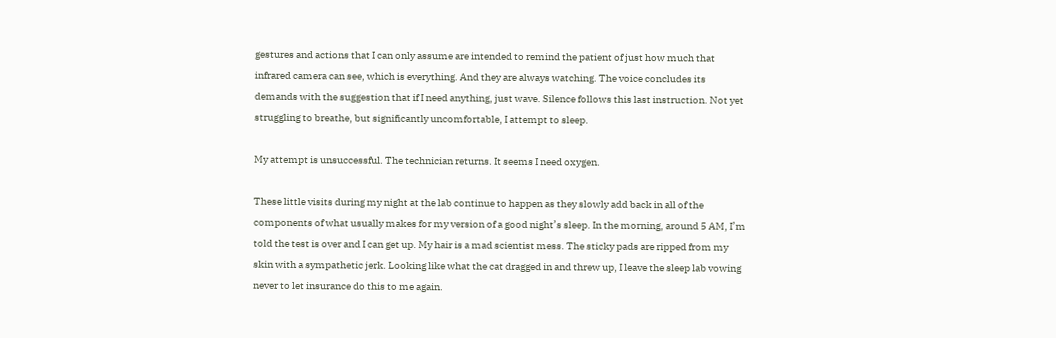gestures and actions that I can only assume are intended to remind the patient of just how much that infrared camera can see, which is everything. And they are always watching. The voice concludes its demands with the suggestion that if I need anything, just wave. Silence follows this last instruction. Not yet struggling to breathe, but significantly uncomfortable, I attempt to sleep.

My attempt is unsuccessful. The technician returns. It seems I need oxygen.

These little visits during my night at the lab continue to happen as they slowly add back in all of the components of what usually makes for my version of a good night’s sleep. In the morning, around 5 AM, I’m told the test is over and I can get up. My hair is a mad scientist mess. The sticky pads are ripped from my skin with a sympathetic jerk. Looking like what the cat dragged in and threw up, I leave the sleep lab vowing never to let insurance do this to me again.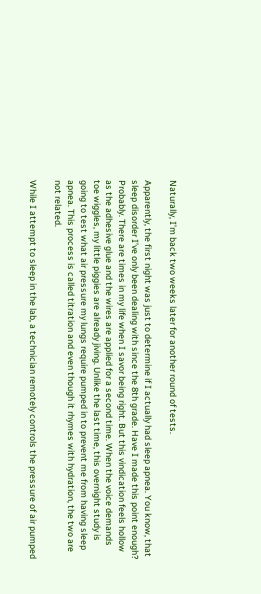Naturally, I’m back two weeks later for another round of tests.

Apparently, the first night was just to determine if I actually had sleep apnea. You know, that sleep disorder I’ve only been dealing with since the 8th grade. Have I made this point enough? Probably. There are times in my life when I savor being right. But this vindication feels hollow as the adhesive glue and the wires are applied for a second time. When the voice demands toe wiggles, my little piggies are already jiving. Unlike the last time, this overnight study is going to test what air pressure my lungs require pumped in to prevent me from having sleep apnea. This process is called titration and even though it rhymes with hydration, the two are not related.

While I attempt to sleep in the lab, a technician remotely controls the pressure of air pumped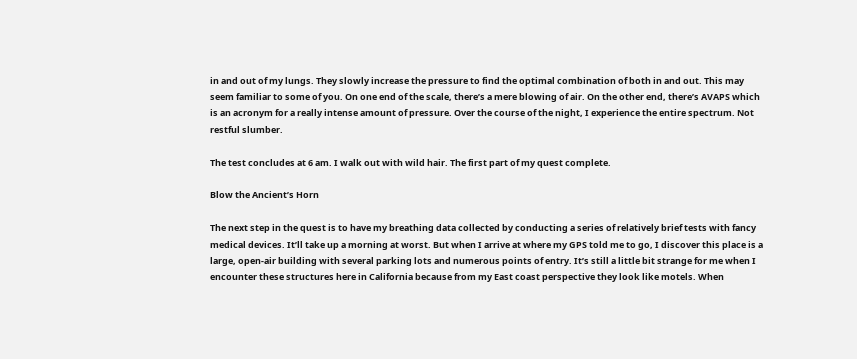in and out of my lungs. They slowly increase the pressure to find the optimal combination of both in and out. This may seem familiar to some of you. On one end of the scale, there’s a mere blowing of air. On the other end, there’s AVAPS which is an acronym for a really intense amount of pressure. Over the course of the night, I experience the entire spectrum. Not restful slumber.

The test concludes at 6 am. I walk out with wild hair. The first part of my quest complete.

Blow the Ancient’s Horn

The next step in the quest is to have my breathing data collected by conducting a series of relatively brief tests with fancy medical devices. It’ll take up a morning at worst. But when I arrive at where my GPS told me to go, I discover this place is a large, open-air building with several parking lots and numerous points of entry. It’s still a little bit strange for me when I encounter these structures here in California because from my East coast perspective they look like motels. When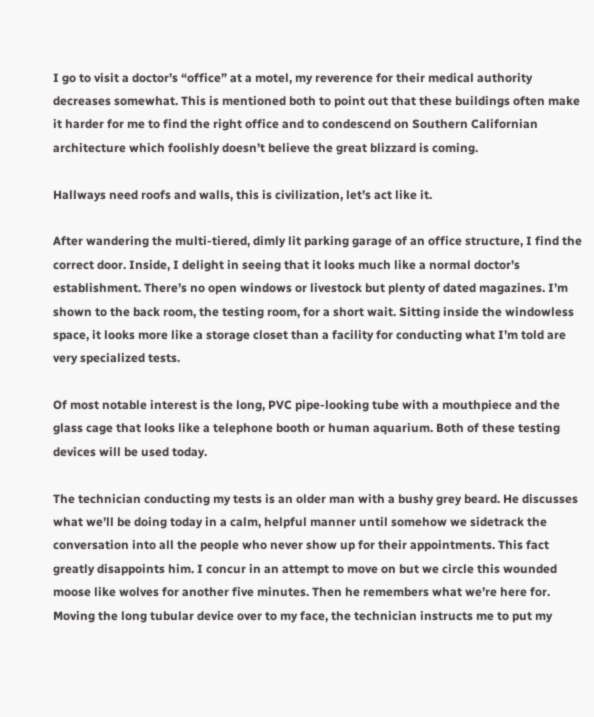I go to visit a doctor’s “office” at a motel, my reverence for their medical authority decreases somewhat. This is mentioned both to point out that these buildings often make it harder for me to find the right office and to condescend on Southern Californian architecture which foolishly doesn’t believe the great blizzard is coming.

Hallways need roofs and walls, this is civilization, let’s act like it.

After wandering the multi-tiered, dimly lit parking garage of an office structure, I find the correct door. Inside, I delight in seeing that it looks much like a normal doctor’s establishment. There’s no open windows or livestock but plenty of dated magazines. I’m shown to the back room, the testing room, for a short wait. Sitting inside the windowless space, it looks more like a storage closet than a facility for conducting what I’m told are very specialized tests.

Of most notable interest is the long, PVC pipe-looking tube with a mouthpiece and the glass cage that looks like a telephone booth or human aquarium. Both of these testing devices will be used today.

The technician conducting my tests is an older man with a bushy grey beard. He discusses what we’ll be doing today in a calm, helpful manner until somehow we sidetrack the conversation into all the people who never show up for their appointments. This fact greatly disappoints him. I concur in an attempt to move on but we circle this wounded moose like wolves for another five minutes. Then he remembers what we’re here for. Moving the long tubular device over to my face, the technician instructs me to put my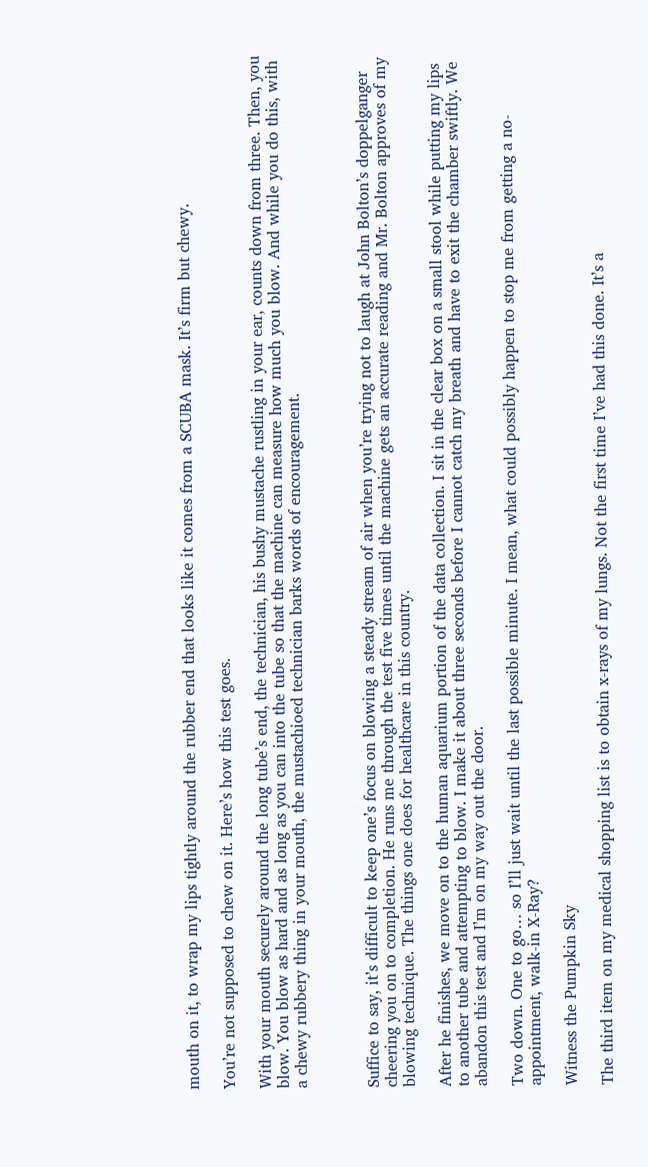mouth on it, to wrap my lips tightly around the rubber end that looks like it comes from a SCUBA mask. It’s firm but chewy.

You’re not supposed to chew on it. Here’s how this test goes.

With your mouth securely around the long tube’s end, the technician, his bushy mustache rustling in your ear, counts down from three. Then, you blow. You blow as hard and as long as you can into the tube so that the machine can measure how much you blow. And while you do this, with a chewy rubbery thing in your mouth, the mustachioed technician barks words of encouragement.



Suffice to say, it’s difficult to keep one’s focus on blowing a steady stream of air when you’re trying not to laugh at John Bolton’s doppelganger cheering you on to completion. He runs me through the test five times until the machine gets an accurate reading and Mr. Bolton approves of my blowing technique. The things one does for healthcare in this country.

After he finishes, we move on to the human aquarium portion of the data collection. I sit in the clear box on a small stool while putting my lips to another tube and attempting to blow. I make it about three seconds before I cannot catch my breath and have to exit the chamber swiftly. We abandon this test and I’m on my way out the door.

Two down. One to go… so I’ll just wait until the last possible minute. I mean, what could possibly happen to stop me from getting a no-appointment, walk-in X-Ray?

Witness the Pumpkin Sky

The third item on my medical shopping list is to obtain x-rays of my lungs. Not the first time I’ve had this done. It’s a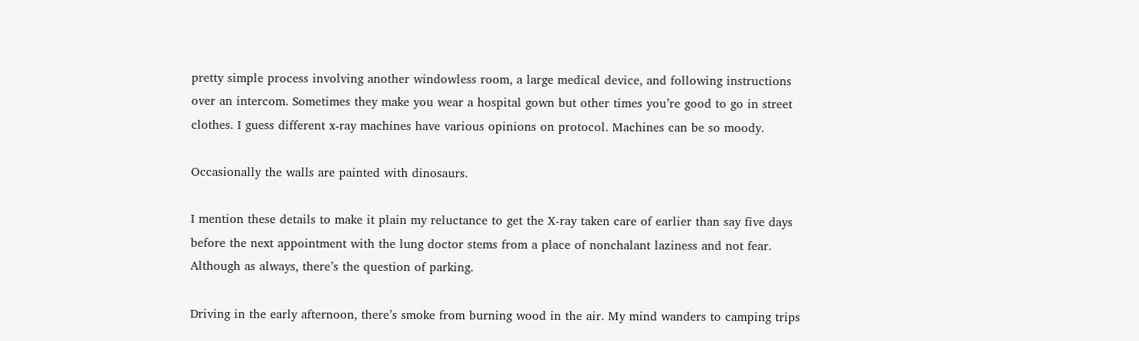pretty simple process involving another windowless room, a large medical device, and following instructions over an intercom. Sometimes they make you wear a hospital gown but other times you’re good to go in street clothes. I guess different x-ray machines have various opinions on protocol. Machines can be so moody.

Occasionally the walls are painted with dinosaurs.

I mention these details to make it plain my reluctance to get the X-ray taken care of earlier than say five days before the next appointment with the lung doctor stems from a place of nonchalant laziness and not fear. Although as always, there’s the question of parking.

Driving in the early afternoon, there’s smoke from burning wood in the air. My mind wanders to camping trips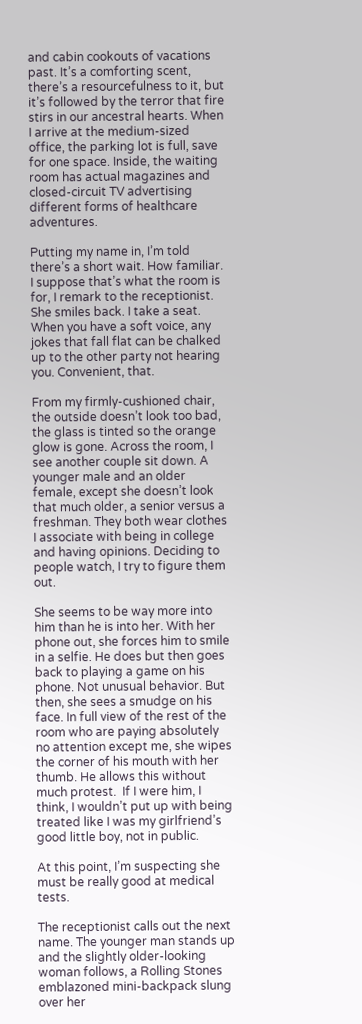and cabin cookouts of vacations past. It’s a comforting scent, there’s a resourcefulness to it, but it’s followed by the terror that fire stirs in our ancestral hearts. When I arrive at the medium-sized office, the parking lot is full, save for one space. Inside, the waiting room has actual magazines and closed-circuit TV advertising different forms of healthcare adventures.

Putting my name in, I’m told there’s a short wait. How familiar. I suppose that’s what the room is for, I remark to the receptionist. She smiles back. I take a seat. When you have a soft voice, any jokes that fall flat can be chalked up to the other party not hearing you. Convenient, that.

From my firmly-cushioned chair, the outside doesn’t look too bad, the glass is tinted so the orange glow is gone. Across the room, I see another couple sit down. A younger male and an older female, except she doesn’t look that much older, a senior versus a freshman. They both wear clothes I associate with being in college and having opinions. Deciding to people watch, I try to figure them out.

She seems to be way more into him than he is into her. With her phone out, she forces him to smile in a selfie. He does but then goes back to playing a game on his phone. Not unusual behavior. But then, she sees a smudge on his face. In full view of the rest of the room who are paying absolutely no attention except me, she wipes the corner of his mouth with her thumb. He allows this without much protest.  If I were him, I think, I wouldn’t put up with being treated like I was my girlfriend’s good little boy, not in public.

At this point, I’m suspecting she must be really good at medical tests.

The receptionist calls out the next name. The younger man stands up and the slightly older-looking woman follows, a Rolling Stones emblazoned mini-backpack slung over her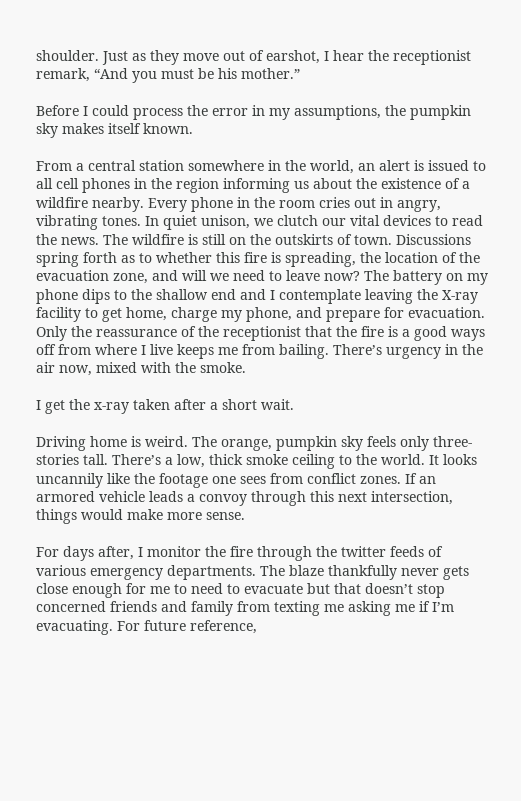shoulder. Just as they move out of earshot, I hear the receptionist remark, “And you must be his mother.”

Before I could process the error in my assumptions, the pumpkin sky makes itself known.

From a central station somewhere in the world, an alert is issued to all cell phones in the region informing us about the existence of a wildfire nearby. Every phone in the room cries out in angry, vibrating tones. In quiet unison, we clutch our vital devices to read the news. The wildfire is still on the outskirts of town. Discussions spring forth as to whether this fire is spreading, the location of the evacuation zone, and will we need to leave now? The battery on my phone dips to the shallow end and I contemplate leaving the X-ray facility to get home, charge my phone, and prepare for evacuation. Only the reassurance of the receptionist that the fire is a good ways off from where I live keeps me from bailing. There’s urgency in the air now, mixed with the smoke.

I get the x-ray taken after a short wait.

Driving home is weird. The orange, pumpkin sky feels only three-stories tall. There’s a low, thick smoke ceiling to the world. It looks uncannily like the footage one sees from conflict zones. If an armored vehicle leads a convoy through this next intersection, things would make more sense.

For days after, I monitor the fire through the twitter feeds of various emergency departments. The blaze thankfully never gets close enough for me to need to evacuate but that doesn’t stop concerned friends and family from texting me asking me if I’m evacuating. For future reference,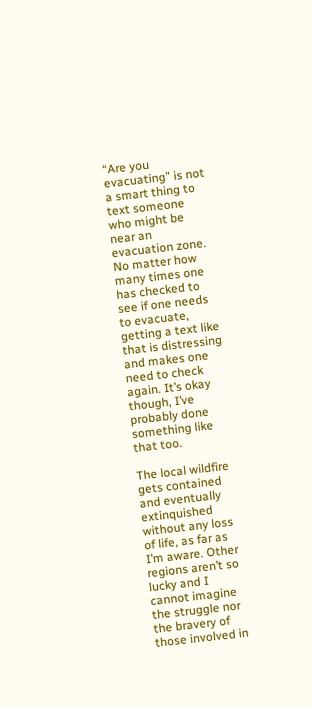“Are you evacuating” is not a smart thing to text someone who might be near an evacuation zone. No matter how many times one has checked to see if one needs to evacuate, getting a text like that is distressing and makes one need to check again. It’s okay though, I’ve probably done something like that too.

The local wildfire gets contained and eventually extinquished without any loss of life, as far as I’m aware. Other regions aren’t so lucky and I cannot imagine the struggle nor the bravery of those involved in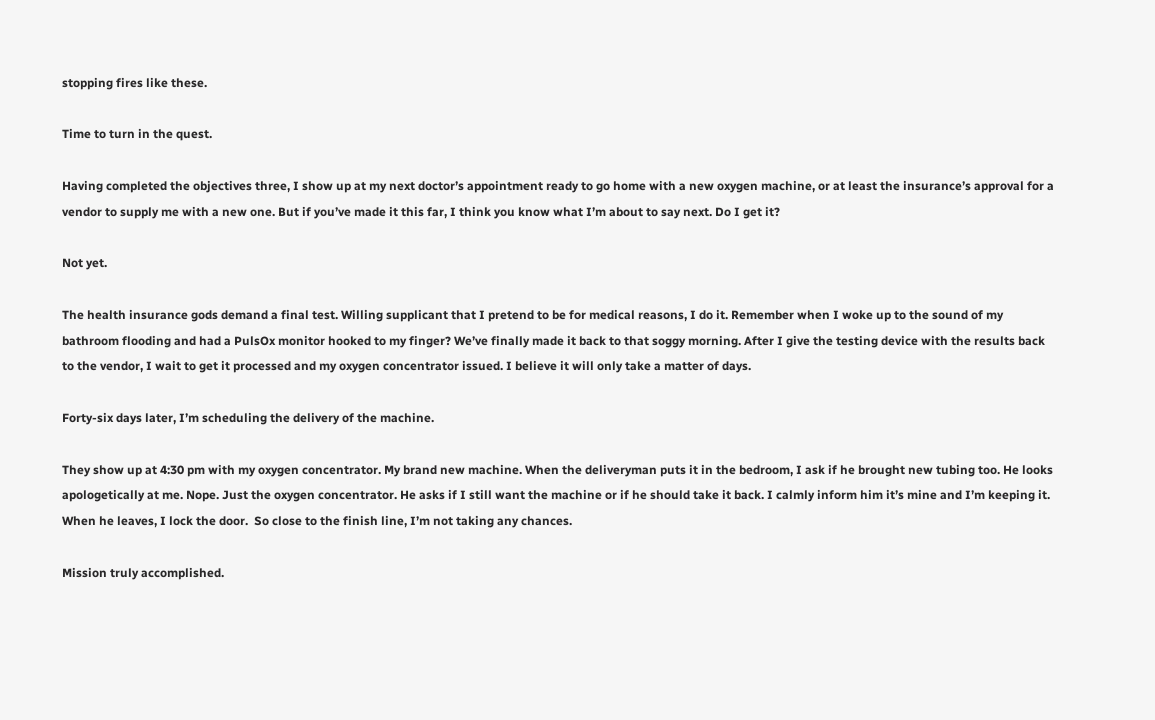stopping fires like these.

Time to turn in the quest.

Having completed the objectives three, I show up at my next doctor’s appointment ready to go home with a new oxygen machine, or at least the insurance’s approval for a vendor to supply me with a new one. But if you’ve made it this far, I think you know what I’m about to say next. Do I get it?

Not yet.

The health insurance gods demand a final test. Willing supplicant that I pretend to be for medical reasons, I do it. Remember when I woke up to the sound of my bathroom flooding and had a PulsOx monitor hooked to my finger? We’ve finally made it back to that soggy morning. After I give the testing device with the results back to the vendor, I wait to get it processed and my oxygen concentrator issued. I believe it will only take a matter of days.

Forty-six days later, I’m scheduling the delivery of the machine.

They show up at 4:30 pm with my oxygen concentrator. My brand new machine. When the deliveryman puts it in the bedroom, I ask if he brought new tubing too. He looks apologetically at me. Nope. Just the oxygen concentrator. He asks if I still want the machine or if he should take it back. I calmly inform him it’s mine and I’m keeping it. When he leaves, I lock the door.  So close to the finish line, I’m not taking any chances.

Mission truly accomplished.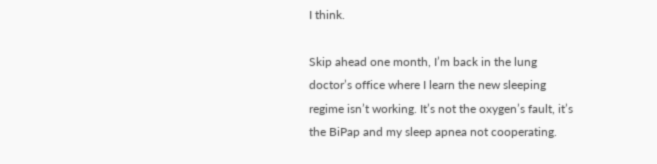I think.

Skip ahead one month, I’m back in the lung doctor’s office where I learn the new sleeping regime isn’t working. It’s not the oxygen’s fault, it’s the BiPap and my sleep apnea not cooperating.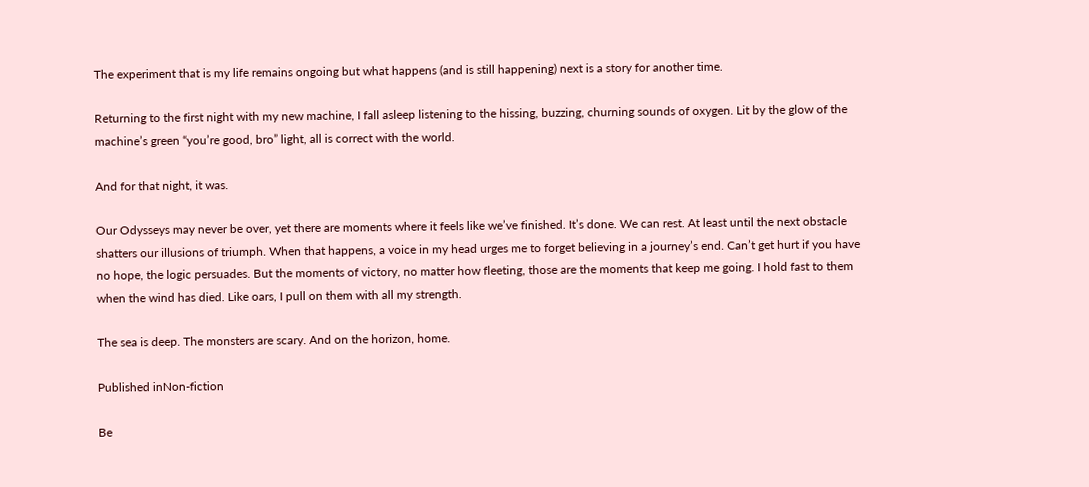The experiment that is my life remains ongoing but what happens (and is still happening) next is a story for another time.

Returning to the first night with my new machine, I fall asleep listening to the hissing, buzzing, churning sounds of oxygen. Lit by the glow of the machine’s green “you’re good, bro” light, all is correct with the world.

And for that night, it was.

Our Odysseys may never be over, yet there are moments where it feels like we’ve finished. It’s done. We can rest. At least until the next obstacle shatters our illusions of triumph. When that happens, a voice in my head urges me to forget believing in a journey’s end. Can’t get hurt if you have no hope, the logic persuades. But the moments of victory, no matter how fleeting, those are the moments that keep me going. I hold fast to them when the wind has died. Like oars, I pull on them with all my strength.

The sea is deep. The monsters are scary. And on the horizon, home.

Published inNon-fiction

Be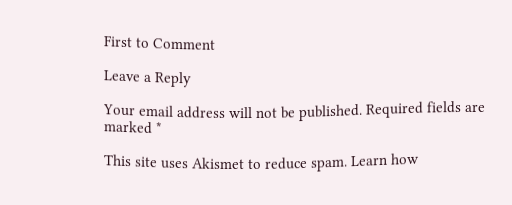First to Comment

Leave a Reply

Your email address will not be published. Required fields are marked *

This site uses Akismet to reduce spam. Learn how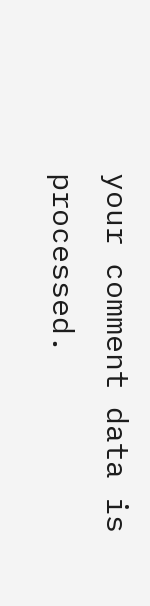your comment data is processed.